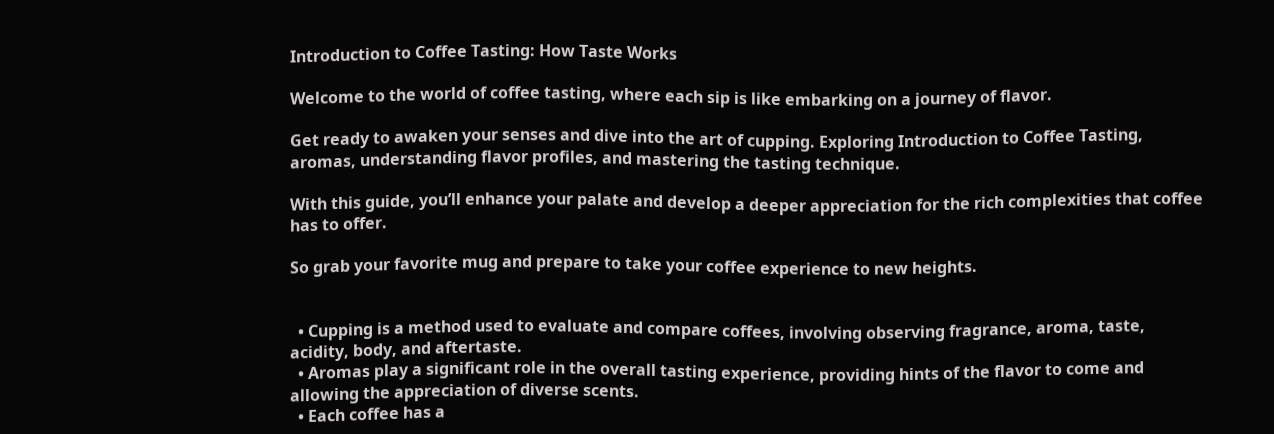Introduction to Coffee Tasting: How Taste Works

Welcome to the world of coffee tasting, where each sip is like embarking on a journey of flavor.

Get ready to awaken your senses and dive into the art of cupping. Exploring Introduction to Coffee Tasting, aromas, understanding flavor profiles, and mastering the tasting technique.

With this guide, you’ll enhance your palate and develop a deeper appreciation for the rich complexities that coffee has to offer.

So grab your favorite mug and prepare to take your coffee experience to new heights.


  • Cupping is a method used to evaluate and compare coffees, involving observing fragrance, aroma, taste, acidity, body, and aftertaste.
  • Aromas play a significant role in the overall tasting experience, providing hints of the flavor to come and allowing the appreciation of diverse scents.
  • Each coffee has a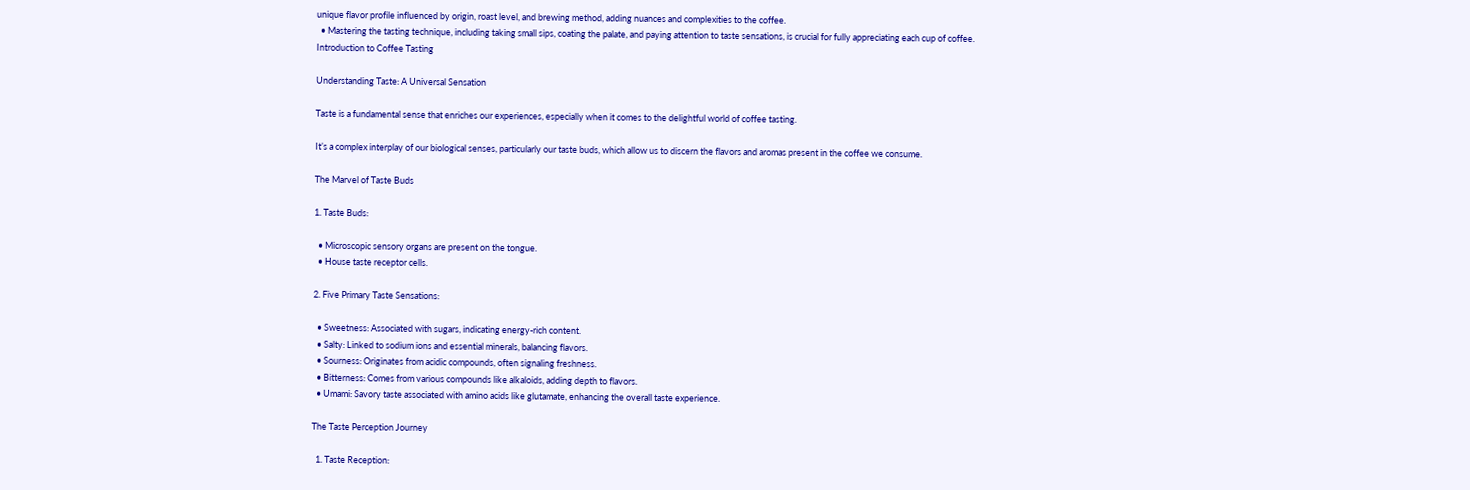unique flavor profile influenced by origin, roast level, and brewing method, adding nuances and complexities to the coffee.
  • Mastering the tasting technique, including taking small sips, coating the palate, and paying attention to taste sensations, is crucial for fully appreciating each cup of coffee.
Introduction to Coffee Tasting

Understanding Taste: A Universal Sensation

Taste is a fundamental sense that enriches our experiences, especially when it comes to the delightful world of coffee tasting.

It’s a complex interplay of our biological senses, particularly our taste buds, which allow us to discern the flavors and aromas present in the coffee we consume.

The Marvel of Taste Buds

1. Taste Buds:

  • Microscopic sensory organs are present on the tongue.
  • House taste receptor cells.

2. Five Primary Taste Sensations:

  • Sweetness: Associated with sugars, indicating energy-rich content.
  • Salty: Linked to sodium ions and essential minerals, balancing flavors.
  • Sourness: Originates from acidic compounds, often signaling freshness.
  • Bitterness: Comes from various compounds like alkaloids, adding depth to flavors.
  • Umami: Savory taste associated with amino acids like glutamate, enhancing the overall taste experience.

The Taste Perception Journey

  1. Taste Reception: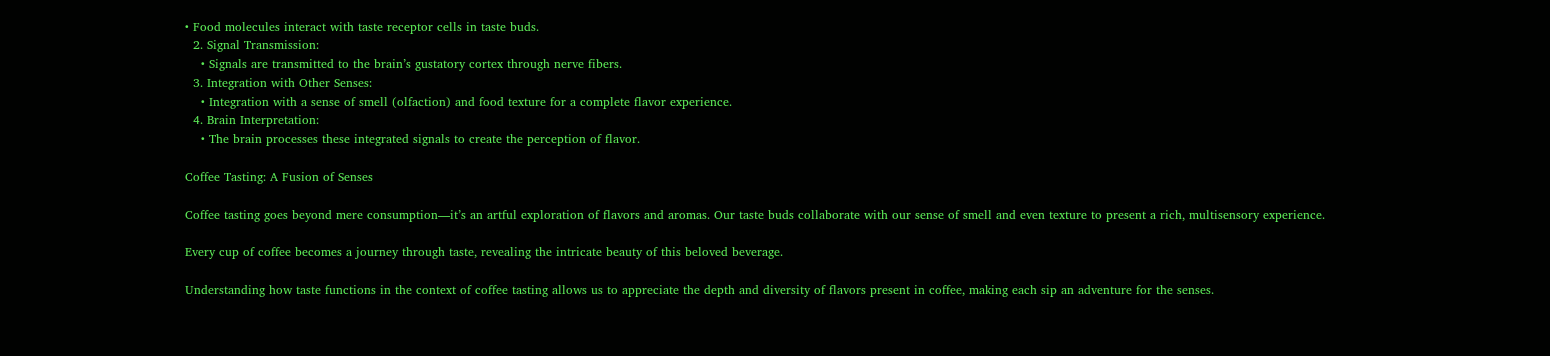• Food molecules interact with taste receptor cells in taste buds.
  2. Signal Transmission:
    • Signals are transmitted to the brain’s gustatory cortex through nerve fibers.
  3. Integration with Other Senses:
    • Integration with a sense of smell (olfaction) and food texture for a complete flavor experience.
  4. Brain Interpretation:
    • The brain processes these integrated signals to create the perception of flavor.

Coffee Tasting: A Fusion of Senses

Coffee tasting goes beyond mere consumption—it’s an artful exploration of flavors and aromas. Our taste buds collaborate with our sense of smell and even texture to present a rich, multisensory experience.

Every cup of coffee becomes a journey through taste, revealing the intricate beauty of this beloved beverage.

Understanding how taste functions in the context of coffee tasting allows us to appreciate the depth and diversity of flavors present in coffee, making each sip an adventure for the senses.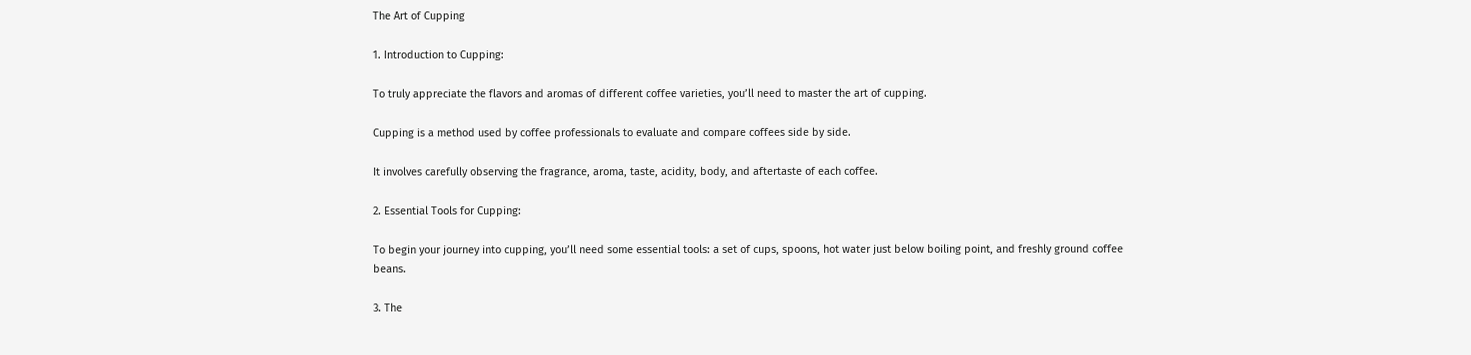The Art of Cupping

1. Introduction to Cupping:

To truly appreciate the flavors and aromas of different coffee varieties, you’ll need to master the art of cupping.

Cupping is a method used by coffee professionals to evaluate and compare coffees side by side.

It involves carefully observing the fragrance, aroma, taste, acidity, body, and aftertaste of each coffee.

2. Essential Tools for Cupping:

To begin your journey into cupping, you’ll need some essential tools: a set of cups, spoons, hot water just below boiling point, and freshly ground coffee beans.

3. The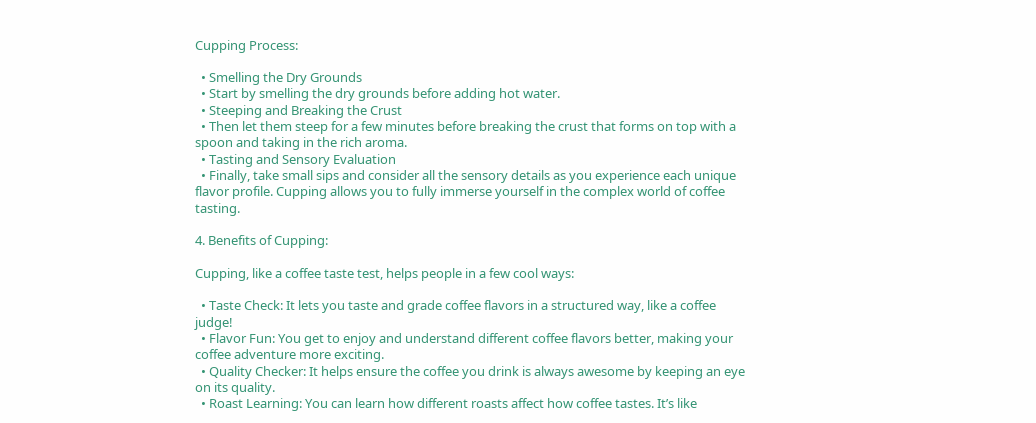Cupping Process:

  • Smelling the Dry Grounds
  • Start by smelling the dry grounds before adding hot water.
  • Steeping and Breaking the Crust
  • Then let them steep for a few minutes before breaking the crust that forms on top with a spoon and taking in the rich aroma.
  • Tasting and Sensory Evaluation
  • Finally, take small sips and consider all the sensory details as you experience each unique flavor profile. Cupping allows you to fully immerse yourself in the complex world of coffee tasting.

4. Benefits of Cupping:

Cupping, like a coffee taste test, helps people in a few cool ways:

  • Taste Check: It lets you taste and grade coffee flavors in a structured way, like a coffee judge!
  • Flavor Fun: You get to enjoy and understand different coffee flavors better, making your coffee adventure more exciting.
  • Quality Checker: It helps ensure the coffee you drink is always awesome by keeping an eye on its quality.
  • Roast Learning: You can learn how different roasts affect how coffee tastes. It’s like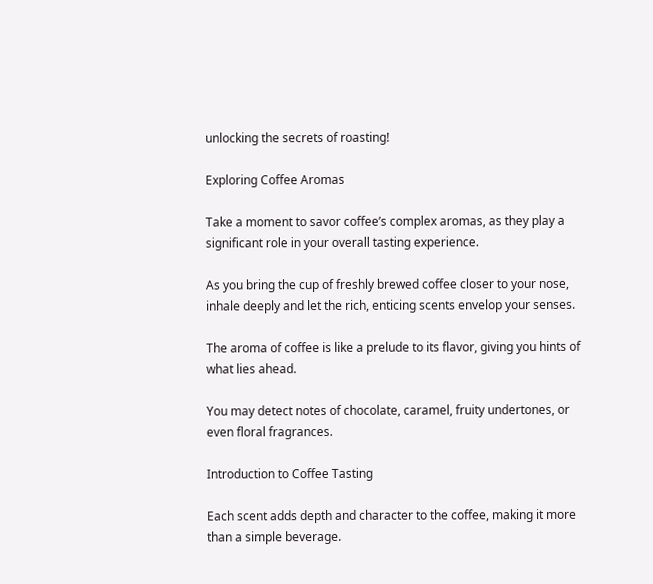unlocking the secrets of roasting!

Exploring Coffee Aromas

Take a moment to savor coffee’s complex aromas, as they play a significant role in your overall tasting experience.

As you bring the cup of freshly brewed coffee closer to your nose, inhale deeply and let the rich, enticing scents envelop your senses.

The aroma of coffee is like a prelude to its flavor, giving you hints of what lies ahead.

You may detect notes of chocolate, caramel, fruity undertones, or even floral fragrances.

Introduction to Coffee Tasting

Each scent adds depth and character to the coffee, making it more than a simple beverage.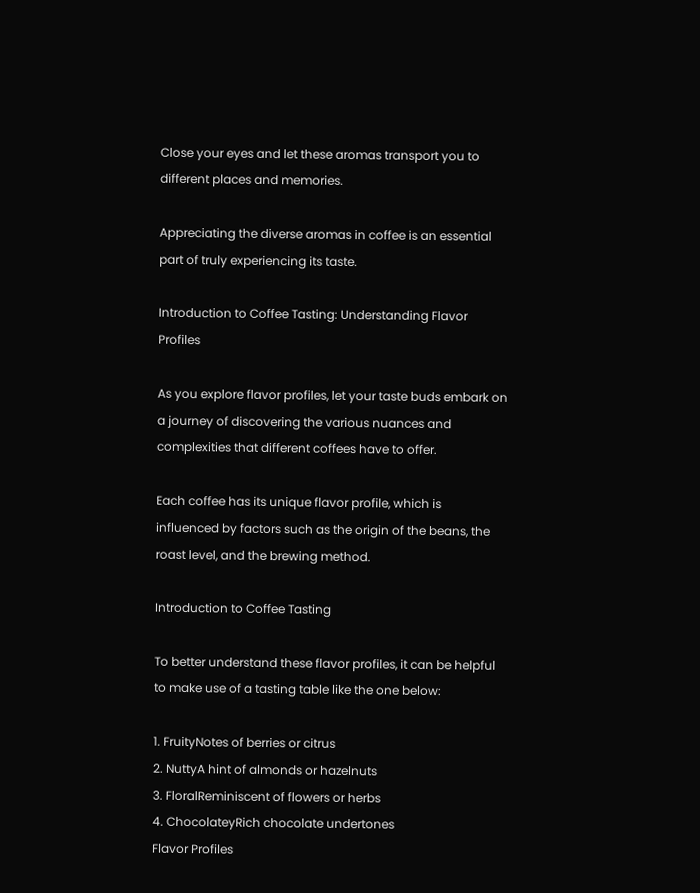Close your eyes and let these aromas transport you to different places and memories.

Appreciating the diverse aromas in coffee is an essential part of truly experiencing its taste.

Introduction to Coffee Tasting: Understanding Flavor Profiles

As you explore flavor profiles, let your taste buds embark on a journey of discovering the various nuances and complexities that different coffees have to offer.

Each coffee has its unique flavor profile, which is influenced by factors such as the origin of the beans, the roast level, and the brewing method.

Introduction to Coffee Tasting

To better understand these flavor profiles, it can be helpful to make use of a tasting table like the one below:

1. FruityNotes of berries or citrus
2. NuttyA hint of almonds or hazelnuts
3. FloralReminiscent of flowers or herbs
4. ChocolateyRich chocolate undertones
Flavor Profiles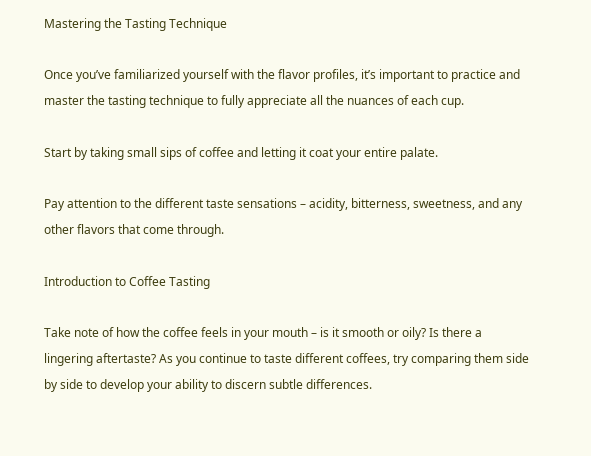Mastering the Tasting Technique

Once you’ve familiarized yourself with the flavor profiles, it’s important to practice and master the tasting technique to fully appreciate all the nuances of each cup.

Start by taking small sips of coffee and letting it coat your entire palate.

Pay attention to the different taste sensations – acidity, bitterness, sweetness, and any other flavors that come through.

Introduction to Coffee Tasting

Take note of how the coffee feels in your mouth – is it smooth or oily? Is there a lingering aftertaste? As you continue to taste different coffees, try comparing them side by side to develop your ability to discern subtle differences.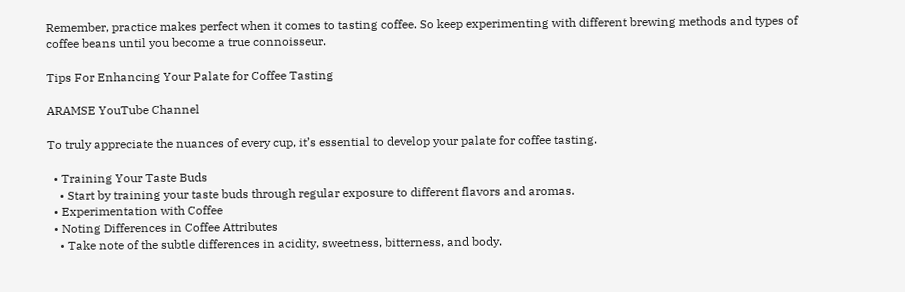Remember, practice makes perfect when it comes to tasting coffee. So keep experimenting with different brewing methods and types of coffee beans until you become a true connoisseur.

Tips For Enhancing Your Palate for Coffee Tasting

ARAMSE YouTube Channel

To truly appreciate the nuances of every cup, it’s essential to develop your palate for coffee tasting.

  • Training Your Taste Buds
    • Start by training your taste buds through regular exposure to different flavors and aromas.
  • Experimentation with Coffee
  • Noting Differences in Coffee Attributes
    • Take note of the subtle differences in acidity, sweetness, bitterness, and body.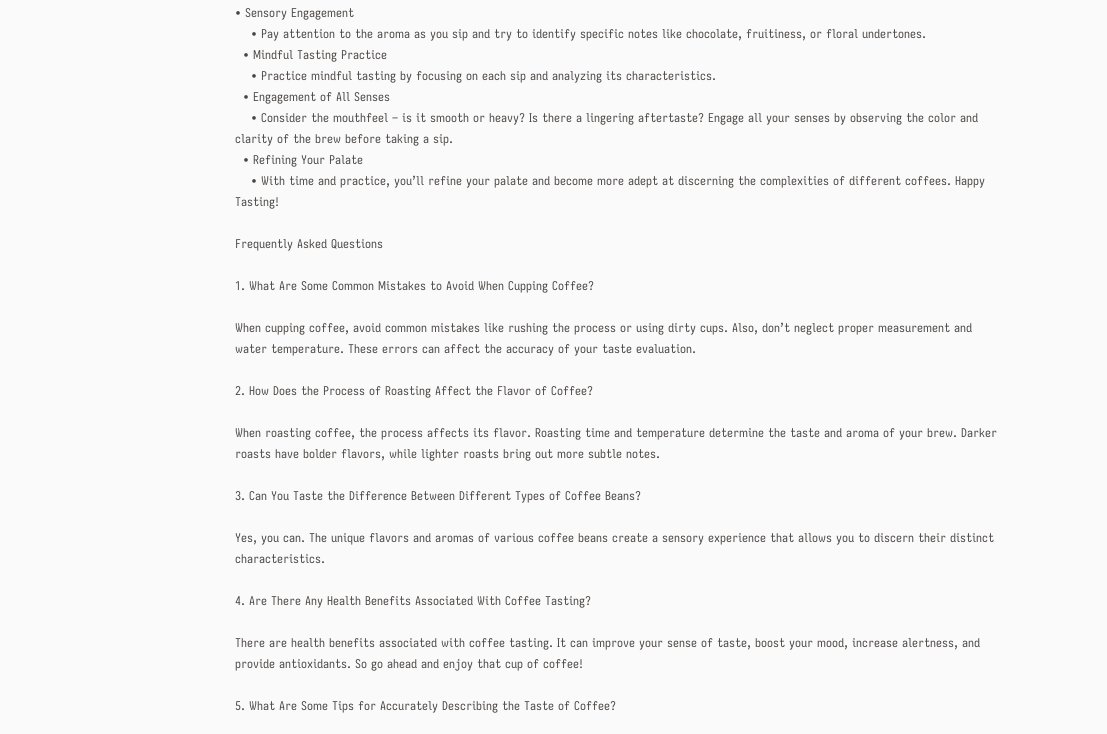• Sensory Engagement
    • Pay attention to the aroma as you sip and try to identify specific notes like chocolate, fruitiness, or floral undertones.
  • Mindful Tasting Practice
    • Practice mindful tasting by focusing on each sip and analyzing its characteristics.
  • Engagement of All Senses
    • Consider the mouthfeel – is it smooth or heavy? Is there a lingering aftertaste? Engage all your senses by observing the color and clarity of the brew before taking a sip.
  • Refining Your Palate
    • With time and practice, you’ll refine your palate and become more adept at discerning the complexities of different coffees. Happy Tasting!

Frequently Asked Questions

1. What Are Some Common Mistakes to Avoid When Cupping Coffee?

When cupping coffee, avoid common mistakes like rushing the process or using dirty cups. Also, don’t neglect proper measurement and water temperature. These errors can affect the accuracy of your taste evaluation.

2. How Does the Process of Roasting Affect the Flavor of Coffee?

When roasting coffee, the process affects its flavor. Roasting time and temperature determine the taste and aroma of your brew. Darker roasts have bolder flavors, while lighter roasts bring out more subtle notes.

3. Can You Taste the Difference Between Different Types of Coffee Beans?

Yes, you can. The unique flavors and aromas of various coffee beans create a sensory experience that allows you to discern their distinct characteristics.

4. Are There Any Health Benefits Associated With Coffee Tasting?

There are health benefits associated with coffee tasting. It can improve your sense of taste, boost your mood, increase alertness, and provide antioxidants. So go ahead and enjoy that cup of coffee!

5. What Are Some Tips for Accurately Describing the Taste of Coffee?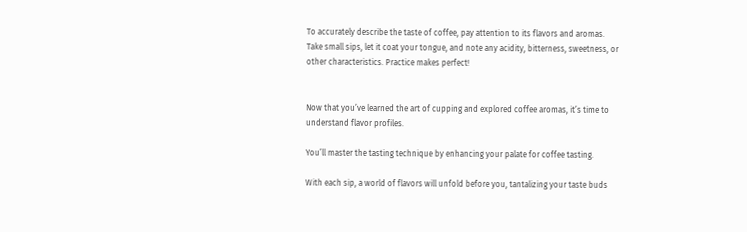To accurately describe the taste of coffee, pay attention to its flavors and aromas. Take small sips, let it coat your tongue, and note any acidity, bitterness, sweetness, or other characteristics. Practice makes perfect!


Now that you’ve learned the art of cupping and explored coffee aromas, it’s time to understand flavor profiles.

You’ll master the tasting technique by enhancing your palate for coffee tasting.

With each sip, a world of flavors will unfold before you, tantalizing your taste buds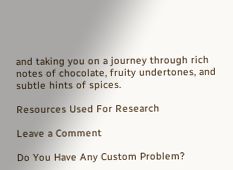and taking you on a journey through rich notes of chocolate, fruity undertones, and subtle hints of spices.

Resources Used For Research

Leave a Comment

Do You Have Any Custom Problem?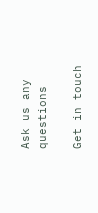Ask us any questions

Get in touch